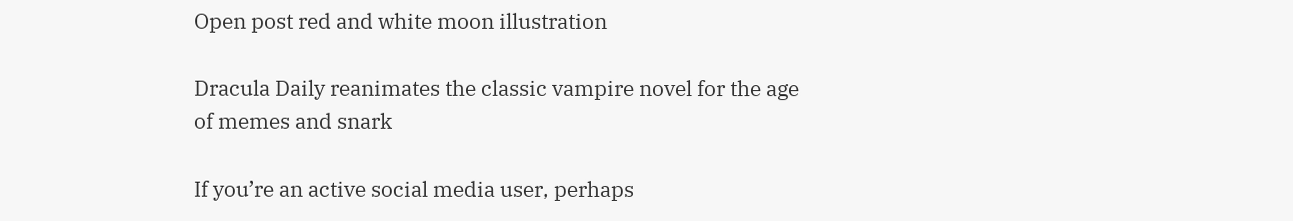Open post red and white moon illustration

Dracula Daily reanimates the classic vampire novel for the age of memes and snark

If you’re an active social media user, perhaps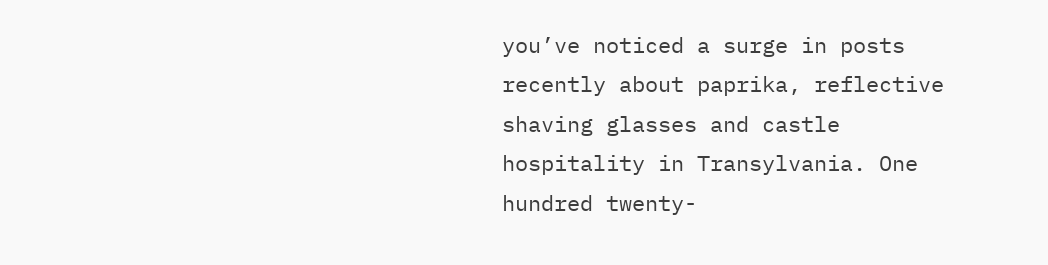you’ve noticed a surge in posts recently about paprika, reflective shaving glasses and castle hospitality in Transylvania. One hundred twenty-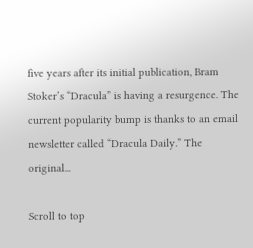five years after its initial publication, Bram Stoker’s “Dracula” is having a resurgence. The current popularity bump is thanks to an email newsletter called “Dracula Daily.” The original...

Scroll to top